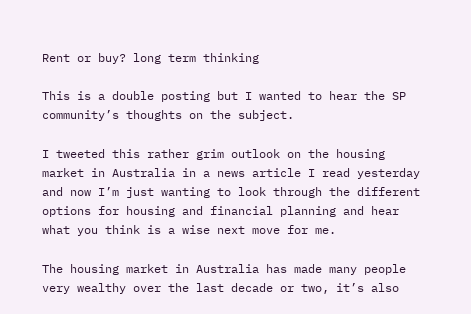Rent or buy? long term thinking

This is a double posting but I wanted to hear the SP community’s thoughts on the subject.

I tweeted this rather grim outlook on the housing market in Australia in a news article I read yesterday and now I’m just wanting to look through the different options for housing and financial planning and hear what you think is a wise next move for me.

The housing market in Australia has made many people very wealthy over the last decade or two, it’s also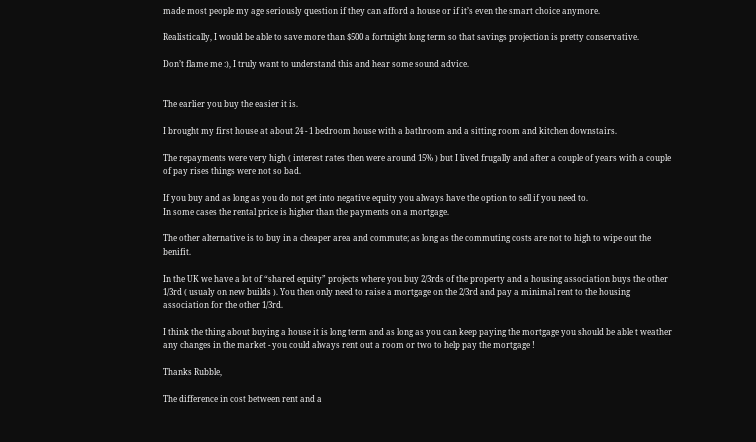made most people my age seriously question if they can afford a house or if it’s even the smart choice anymore.

Realistically, I would be able to save more than $500 a fortnight long term so that savings projection is pretty conservative.

Don’t flame me :), I truly want to understand this and hear some sound advice.


The earlier you buy the easier it is.

I brought my first house at about 24 - 1 bedroom house with a bathroom and a sitting room and kitchen downstairs.

The repayments were very high ( interest rates then were around 15% ) but I lived frugally and after a couple of years with a couple of pay rises things were not so bad.

If you buy and as long as you do not get into negative equity you always have the option to sell if you need to.
In some cases the rental price is higher than the payments on a mortgage.

The other alternative is to buy in a cheaper area and commute; as long as the commuting costs are not to high to wipe out the benifit.

In the UK we have a lot of “shared equity” projects where you buy 2/3rds of the property and a housing association buys the other 1/3rd ( usualy on new builds ). You then only need to raise a mortgage on the 2/3rd and pay a minimal rent to the housing association for the other 1/3rd.

I think the thing about buying a house it is long term and as long as you can keep paying the mortgage you should be able t weather any changes in the market - you could always rent out a room or two to help pay the mortgage !

Thanks Rubble,

The difference in cost between rent and a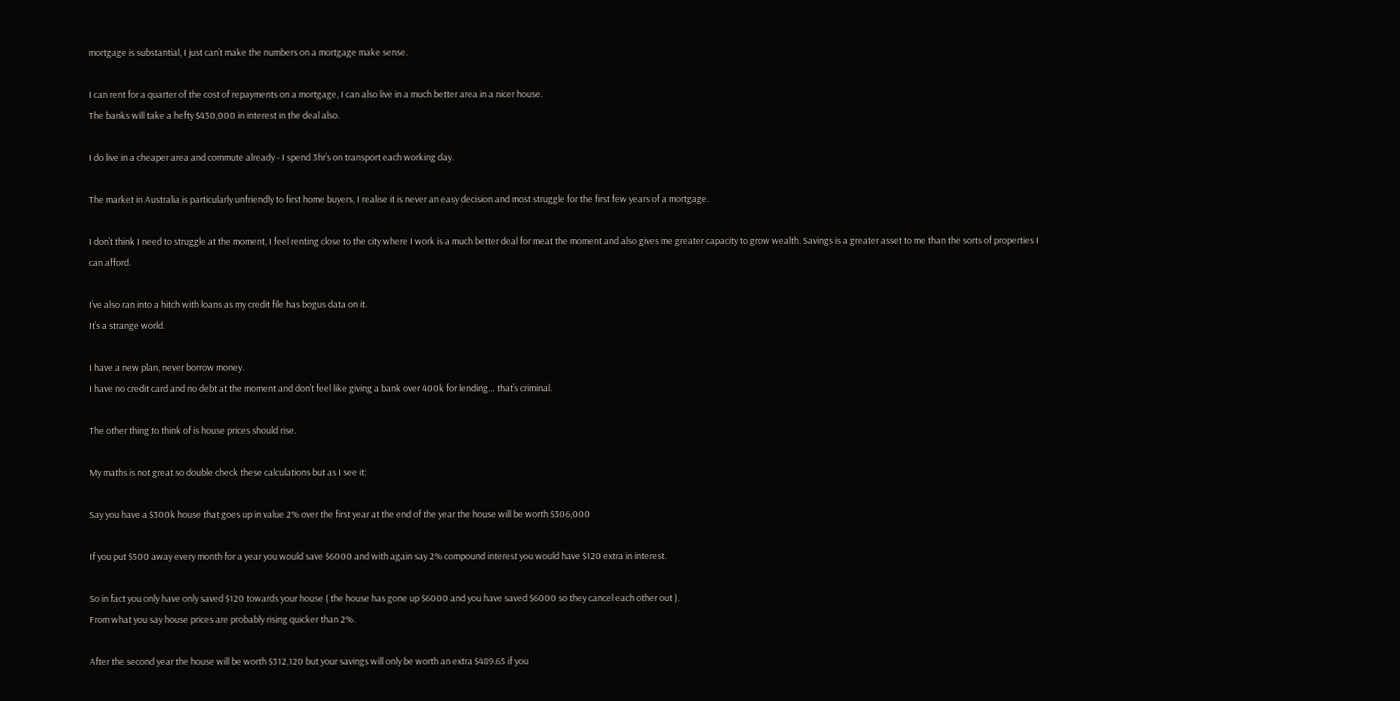mortgage is substantial, I just can’t make the numbers on a mortgage make sense.

I can rent for a quarter of the cost of repayments on a mortgage, I can also live in a much better area in a nicer house.
The banks will take a hefty $430,000 in interest in the deal also.

I do live in a cheaper area and commute already - I spend 3hr’s on transport each working day.

The market in Australia is particularly unfriendly to first home buyers, I realise it is never an easy decision and most struggle for the first few years of a mortgage.

I don’t think I need to struggle at the moment, I feel renting close to the city where I work is a much better deal for meat the moment and also gives me greater capacity to grow wealth. Savings is a greater asset to me than the sorts of properties I can afford.

I’ve also ran into a hitch with loans as my credit file has bogus data on it.
It’s a strange world.

I have a new plan, never borrow money.
I have no credit card and no debt at the moment and don’t feel like giving a bank over 400k for lending… that’s criminal.

The other thing to think of is house prices should rise.

My maths is not great so double check these calculations but as I see it:

Say you have a $300k house that goes up in value 2% over the first year at the end of the year the house will be worth $306,000

If you put $500 away every month for a year you would save $6000 and with again say 2% compound interest you would have $120 extra in interest.

So in fact you only have only saved $120 towards your house ( the house has gone up $6000 and you have saved $6000 so they cancel each other out ).
From what you say house prices are probably rising quicker than 2%.

After the second year the house will be worth $312,120 but your savings will only be worth an extra $489.65 if you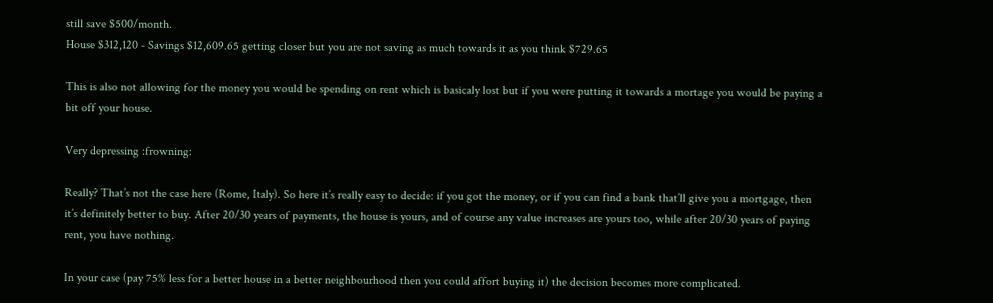still save $500/month.
House $312,120 - Savings $12,609.65 getting closer but you are not saving as much towards it as you think $729.65

This is also not allowing for the money you would be spending on rent which is basicaly lost but if you were putting it towards a mortage you would be paying a bit off your house.

Very depressing :frowning:

Really? That’s not the case here (Rome, Italy). So here it’s really easy to decide: if you got the money, or if you can find a bank that’ll give you a mortgage, then it’s definitely better to buy. After 20/30 years of payments, the house is yours, and of course any value increases are yours too, while after 20/30 years of paying rent, you have nothing.

In your case (pay 75% less for a better house in a better neighbourhood then you could affort buying it) the decision becomes more complicated.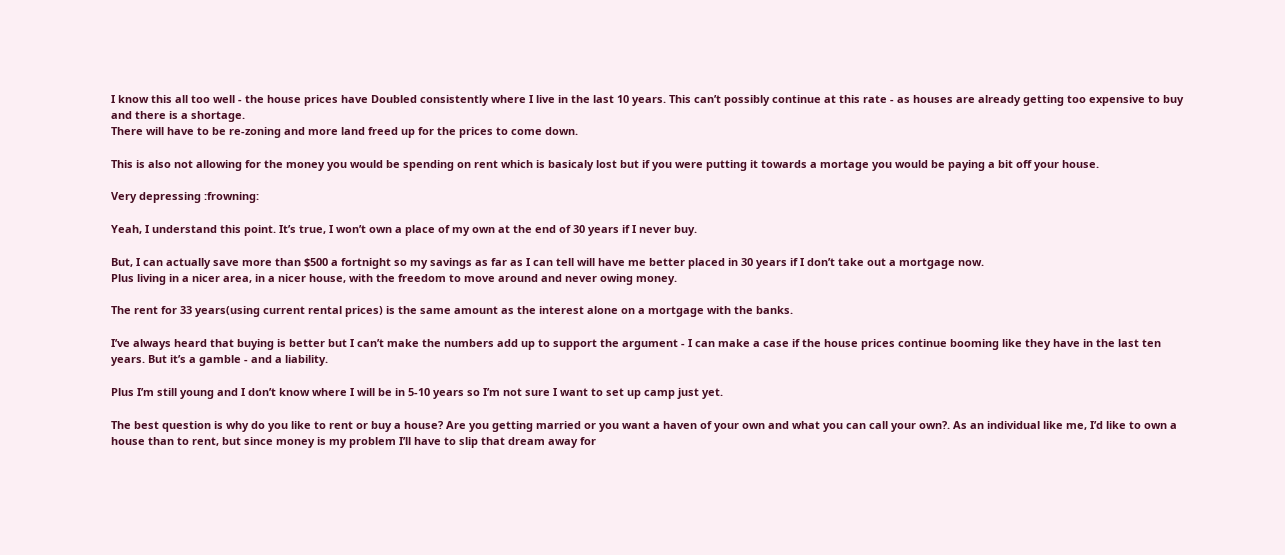I know this all too well - the house prices have Doubled consistently where I live in the last 10 years. This can’t possibly continue at this rate - as houses are already getting too expensive to buy and there is a shortage.
There will have to be re-zoning and more land freed up for the prices to come down.

This is also not allowing for the money you would be spending on rent which is basicaly lost but if you were putting it towards a mortage you would be paying a bit off your house.

Very depressing :frowning:

Yeah, I understand this point. It’s true, I won’t own a place of my own at the end of 30 years if I never buy.

But, I can actually save more than $500 a fortnight so my savings as far as I can tell will have me better placed in 30 years if I don’t take out a mortgage now.
Plus living in a nicer area, in a nicer house, with the freedom to move around and never owing money.

The rent for 33 years(using current rental prices) is the same amount as the interest alone on a mortgage with the banks.

I’ve always heard that buying is better but I can’t make the numbers add up to support the argument - I can make a case if the house prices continue booming like they have in the last ten years. But it’s a gamble - and a liability.

Plus I’m still young and I don’t know where I will be in 5-10 years so I’m not sure I want to set up camp just yet.

The best question is why do you like to rent or buy a house? Are you getting married or you want a haven of your own and what you can call your own?. As an individual like me, I’d like to own a house than to rent, but since money is my problem I’ll have to slip that dream away for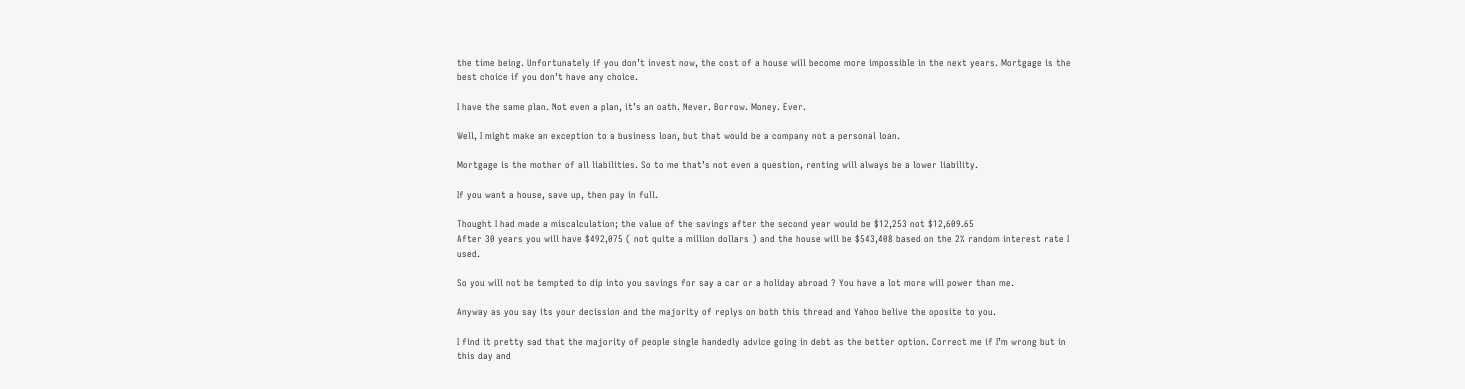the time being. Unfortunately if you don’t invest now, the cost of a house will become more impossible in the next years. Mortgage is the best choice if you don’t have any choice.

I have the same plan. Not even a plan, it’s an oath. Never. Borrow. Money. Ever.

Well, I might make an exception to a business loan, but that would be a company not a personal loan.

Mortgage is the mother of all liabilities. So to me that’s not even a question, renting will always be a lower liability.

If you want a house, save up, then pay in full.

Thought I had made a miscalculation; the value of the savings after the second year would be $12,253 not $12,609.65
After 30 years you will have $492,075 ( not quite a million dollars ) and the house will be $543,408 based on the 2% random interest rate I used.

So you will not be tempted to dip into you savings for say a car or a holiday abroad ? You have a lot more will power than me.

Anyway as you say its your decission and the majority of replys on both this thread and Yahoo belive the oposite to you.

I find it pretty sad that the majority of people single handedly advice going in debt as the better option. Correct me if I’m wrong but in this day and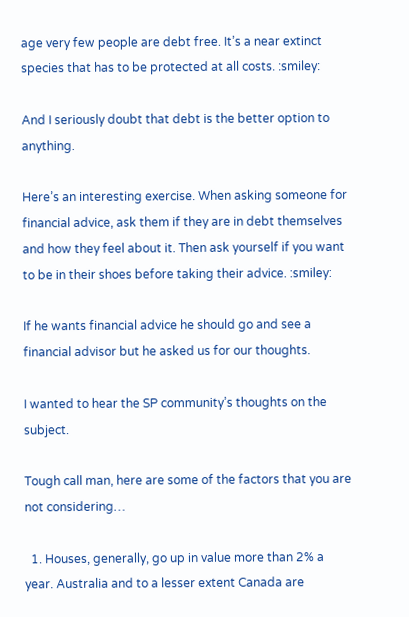age very few people are debt free. It’s a near extinct species that has to be protected at all costs. :smiley:

And I seriously doubt that debt is the better option to anything.

Here’s an interesting exercise. When asking someone for financial advice, ask them if they are in debt themselves and how they feel about it. Then ask yourself if you want to be in their shoes before taking their advice. :smiley:

If he wants financial advice he should go and see a financial advisor but he asked us for our thoughts.

I wanted to hear the SP community’s thoughts on the subject.

Tough call man, here are some of the factors that you are not considering…

  1. Houses, generally, go up in value more than 2% a year. Australia and to a lesser extent Canada are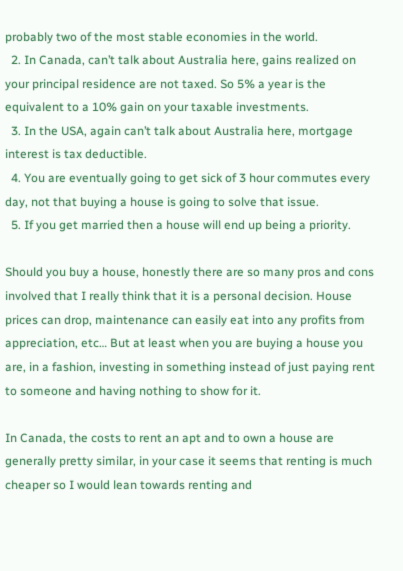probably two of the most stable economies in the world.
  2. In Canada, can’t talk about Australia here, gains realized on your principal residence are not taxed. So 5% a year is the equivalent to a 10% gain on your taxable investments.
  3. In the USA, again can’t talk about Australia here, mortgage interest is tax deductible.
  4. You are eventually going to get sick of 3 hour commutes every day, not that buying a house is going to solve that issue.
  5. If you get married then a house will end up being a priority.

Should you buy a house, honestly there are so many pros and cons involved that I really think that it is a personal decision. House prices can drop, maintenance can easily eat into any profits from appreciation, etc… But at least when you are buying a house you are, in a fashion, investing in something instead of just paying rent to someone and having nothing to show for it.

In Canada, the costs to rent an apt and to own a house are generally pretty similar, in your case it seems that renting is much cheaper so I would lean towards renting and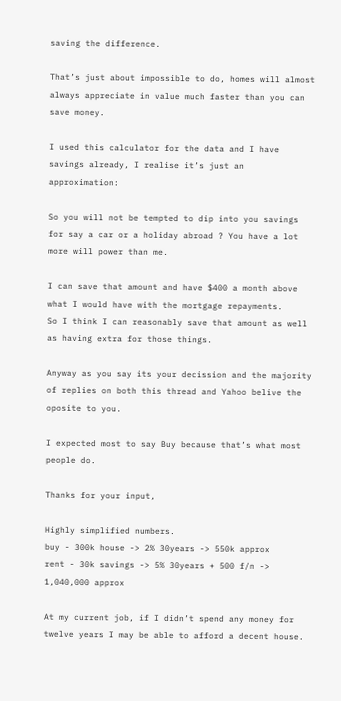saving the difference.

That’s just about impossible to do, homes will almost always appreciate in value much faster than you can save money.

I used this calculator for the data and I have savings already, I realise it’s just an approximation:

So you will not be tempted to dip into you savings for say a car or a holiday abroad ? You have a lot more will power than me.

I can save that amount and have $400 a month above what I would have with the mortgage repayments.
So I think I can reasonably save that amount as well as having extra for those things.

Anyway as you say its your decission and the majority of replies on both this thread and Yahoo belive the oposite to you.

I expected most to say Buy because that’s what most people do.

Thanks for your input,

Highly simplified numbers.
buy - 300k house -> 2% 30years -> 550k approx
rent - 30k savings -> 5% 30years + 500 f/n -> 1,040,000 approx

At my current job, if I didn’t spend any money for twelve years I may be able to afford a decent house.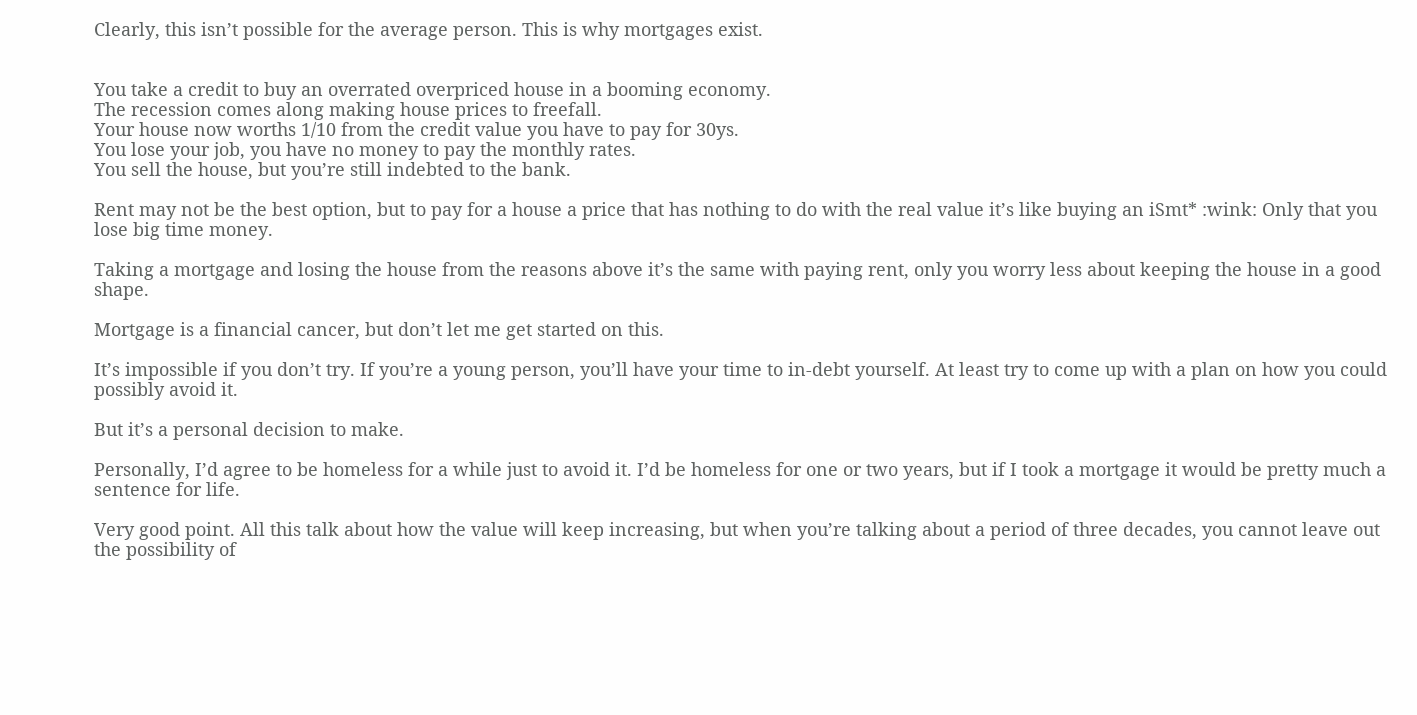Clearly, this isn’t possible for the average person. This is why mortgages exist.


You take a credit to buy an overrated overpriced house in a booming economy.
The recession comes along making house prices to freefall.
Your house now worths 1/10 from the credit value you have to pay for 30ys.
You lose your job, you have no money to pay the monthly rates.
You sell the house, but you’re still indebted to the bank.

Rent may not be the best option, but to pay for a house a price that has nothing to do with the real value it’s like buying an iSmt* :wink: Only that you lose big time money.

Taking a mortgage and losing the house from the reasons above it’s the same with paying rent, only you worry less about keeping the house in a good shape.

Mortgage is a financial cancer, but don’t let me get started on this.

It’s impossible if you don’t try. If you’re a young person, you’ll have your time to in-debt yourself. At least try to come up with a plan on how you could possibly avoid it.

But it’s a personal decision to make.

Personally, I’d agree to be homeless for a while just to avoid it. I’d be homeless for one or two years, but if I took a mortgage it would be pretty much a sentence for life.

Very good point. All this talk about how the value will keep increasing, but when you’re talking about a period of three decades, you cannot leave out the possibility of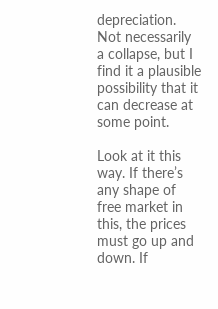depreciation. Not necessarily a collapse, but I find it a plausible possibility that it can decrease at some point.

Look at it this way. If there’s any shape of free market in this, the prices must go up and down. If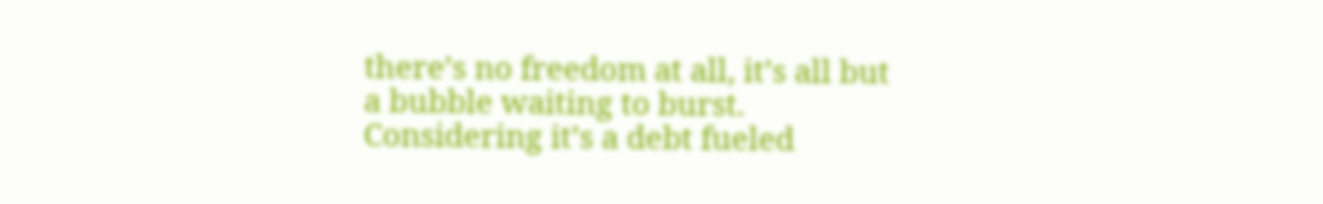there’s no freedom at all, it’s all but a bubble waiting to burst. Considering it’s a debt fueled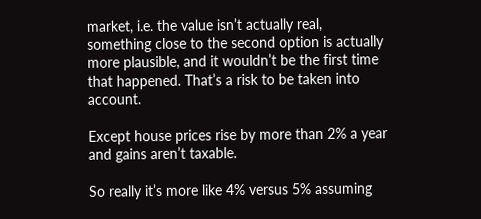market, i.e. the value isn’t actually real, something close to the second option is actually more plausible, and it wouldn’t be the first time that happened. That’s a risk to be taken into account.

Except house prices rise by more than 2% a year and gains aren’t taxable.

So really it’s more like 4% versus 5% assuming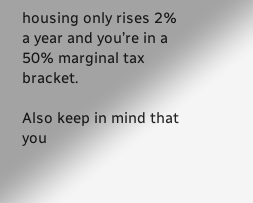housing only rises 2% a year and you’re in a 50% marginal tax bracket.

Also keep in mind that you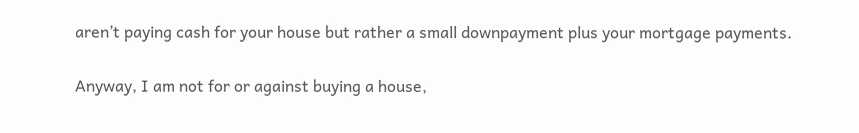aren’t paying cash for your house but rather a small downpayment plus your mortgage payments.

Anyway, I am not for or against buying a house,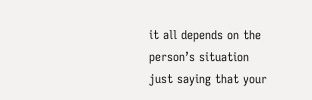it all depends on the person’s situation just saying that your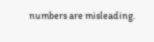numbers are misleading.